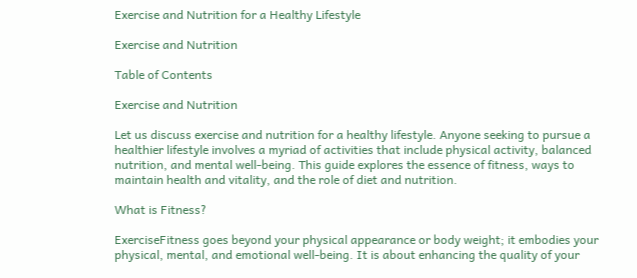Exercise and Nutrition for a Healthy Lifestyle

Exercise and Nutrition

Table of Contents

Exercise and Nutrition

Let us discuss exercise and nutrition for a healthy lifestyle. Anyone seeking to pursue a healthier lifestyle involves a myriad of activities that include physical activity, balanced nutrition, and mental well-being. This guide explores the essence of fitness, ways to maintain health and vitality, and the role of diet and nutrition.

What is Fitness?

ExerciseFitness goes beyond your physical appearance or body weight; it embodies your physical, mental, and emotional well-being. It is about enhancing the quality of your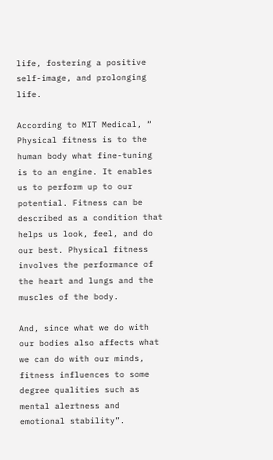life, fostering a positive self-image, and prolonging life.

According to MIT Medical, “ Physical fitness is to the human body what fine-tuning is to an engine. It enables us to perform up to our potential. Fitness can be described as a condition that helps us look, feel, and do our best. Physical fitness involves the performance of the heart and lungs and the muscles of the body.

And, since what we do with our bodies also affects what we can do with our minds, fitness influences to some degree qualities such as mental alertness and emotional stability”.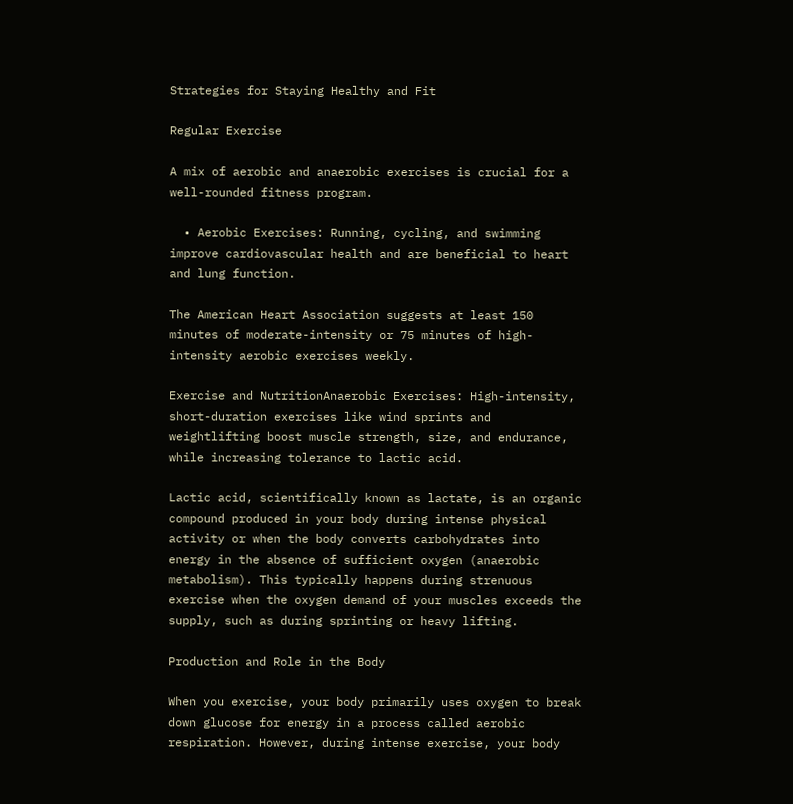Strategies for Staying Healthy and Fit

Regular Exercise

A mix of aerobic and anaerobic exercises is crucial for a well-rounded fitness program.

  • Aerobic Exercises: Running, cycling, and swimming improve cardiovascular health and are beneficial to heart and lung function.

The American Heart Association suggests at least 150 minutes of moderate-intensity or 75 minutes of high-intensity aerobic exercises weekly.

Exercise and NutritionAnaerobic Exercises: High-intensity, short-duration exercises like wind sprints and weightlifting boost muscle strength, size, and endurance, while increasing tolerance to lactic acid.

Lactic acid, scientifically known as lactate, is an organic compound produced in your body during intense physical activity or when the body converts carbohydrates into energy in the absence of sufficient oxygen (anaerobic metabolism). This typically happens during strenuous exercise when the oxygen demand of your muscles exceeds the supply, such as during sprinting or heavy lifting.

Production and Role in the Body

When you exercise, your body primarily uses oxygen to break down glucose for energy in a process called aerobic respiration. However, during intense exercise, your body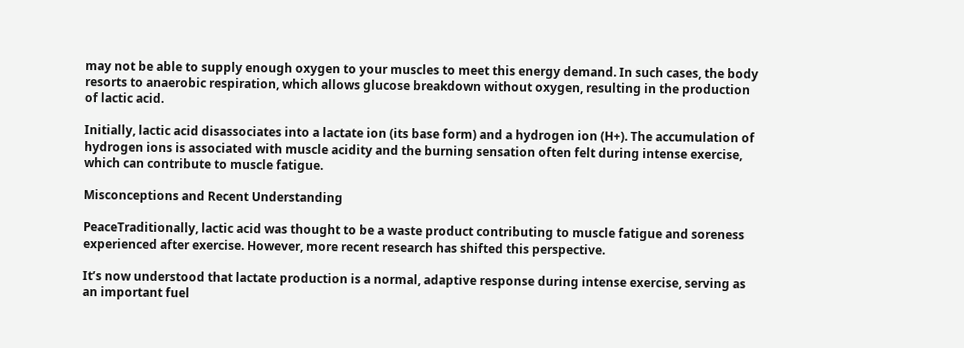may not be able to supply enough oxygen to your muscles to meet this energy demand. In such cases, the body resorts to anaerobic respiration, which allows glucose breakdown without oxygen, resulting in the production of lactic acid.

Initially, lactic acid disassociates into a lactate ion (its base form) and a hydrogen ion (H+). The accumulation of hydrogen ions is associated with muscle acidity and the burning sensation often felt during intense exercise, which can contribute to muscle fatigue.

Misconceptions and Recent Understanding

PeaceTraditionally, lactic acid was thought to be a waste product contributing to muscle fatigue and soreness experienced after exercise. However, more recent research has shifted this perspective.

It’s now understood that lactate production is a normal, adaptive response during intense exercise, serving as an important fuel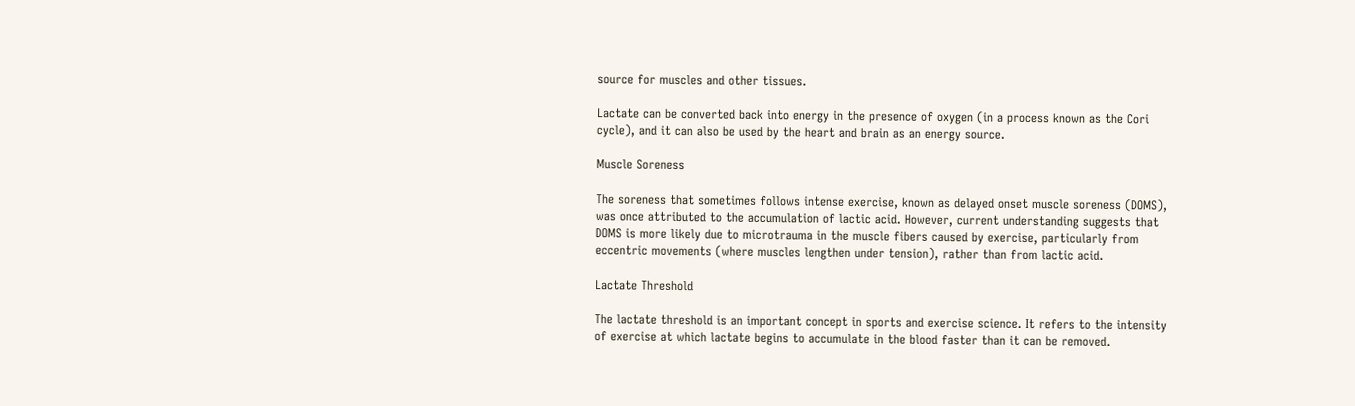source for muscles and other tissues.

Lactate can be converted back into energy in the presence of oxygen (in a process known as the Cori cycle), and it can also be used by the heart and brain as an energy source.

Muscle Soreness

The soreness that sometimes follows intense exercise, known as delayed onset muscle soreness (DOMS), was once attributed to the accumulation of lactic acid. However, current understanding suggests that DOMS is more likely due to microtrauma in the muscle fibers caused by exercise, particularly from eccentric movements (where muscles lengthen under tension), rather than from lactic acid.

Lactate Threshold

The lactate threshold is an important concept in sports and exercise science. It refers to the intensity of exercise at which lactate begins to accumulate in the blood faster than it can be removed.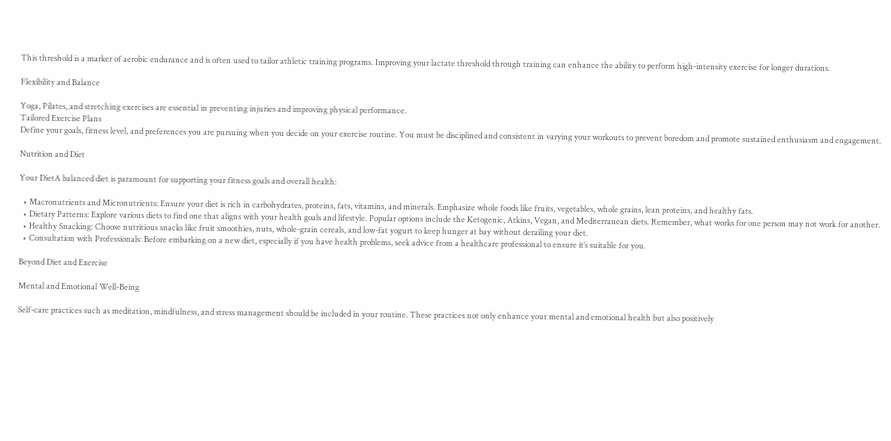This threshold is a marker of aerobic endurance and is often used to tailor athletic training programs. Improving your lactate threshold through training can enhance the ability to perform high-intensity exercise for longer durations.

Flexibility and Balance

Yoga, Pilates, and stretching exercises are essential in preventing injuries and improving physical performance.
Tailored Exercise Plans
Define your goals, fitness level, and preferences you are pursuing when you decide on your exercise routine. You must be disciplined and consistent in varying your workouts to prevent boredom and promote sustained enthusiasm and engagement.

Nutrition and Diet

Your DietA balanced diet is paramount for supporting your fitness goals and overall health:

  • Macronutrients and Micronutrients: Ensure your diet is rich in carbohydrates, proteins, fats, vitamins, and minerals. Emphasize whole foods like fruits, vegetables, whole grains, lean proteins, and healthy fats.
  • Dietary Patterns: Explore various diets to find one that aligns with your health goals and lifestyle. Popular options include the Ketogenic, Atkins, Vegan, and Mediterranean diets. Remember, what works for one person may not work for another.
  • Healthy Snacking: Choose nutritious snacks like fruit smoothies, nuts, whole-grain cereals, and low-fat yogurt to keep hunger at bay without derailing your diet.
  • Consultation with Professionals: Before embarking on a new diet, especially if you have health problems, seek advice from a healthcare professional to ensure it’s suitable for you.

Beyond Diet and Exercise

Mental and Emotional Well-Being

Self-care practices such as meditation, mindfulness, and stress management should be included in your routine. These practices not only enhance your mental and emotional health but also positively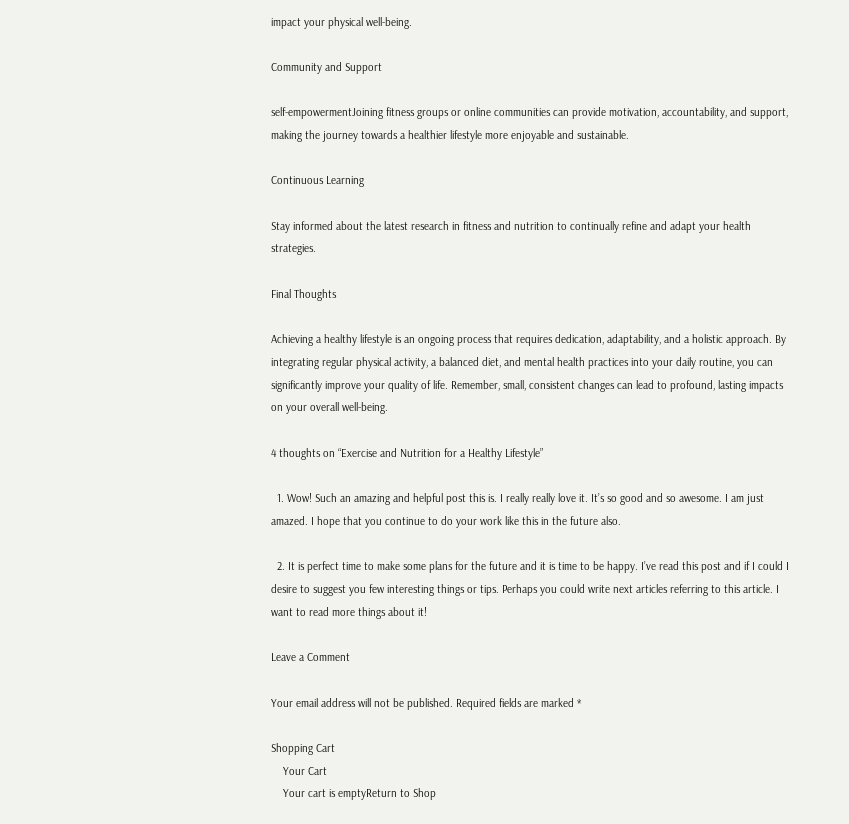impact your physical well-being.

Community and Support

self-empowermentJoining fitness groups or online communities can provide motivation, accountability, and support, making the journey towards a healthier lifestyle more enjoyable and sustainable.

Continuous Learning

Stay informed about the latest research in fitness and nutrition to continually refine and adapt your health strategies.

Final Thoughts

Achieving a healthy lifestyle is an ongoing process that requires dedication, adaptability, and a holistic approach. By integrating regular physical activity, a balanced diet, and mental health practices into your daily routine, you can significantly improve your quality of life. Remember, small, consistent changes can lead to profound, lasting impacts on your overall well-being.

4 thoughts on “Exercise and Nutrition for a Healthy Lifestyle”

  1. Wow! Such an amazing and helpful post this is. I really really love it. It’s so good and so awesome. I am just amazed. I hope that you continue to do your work like this in the future also.

  2. It is perfect time to make some plans for the future and it is time to be happy. I’ve read this post and if I could I desire to suggest you few interesting things or tips. Perhaps you could write next articles referring to this article. I want to read more things about it!

Leave a Comment

Your email address will not be published. Required fields are marked *

Shopping Cart
    Your Cart
    Your cart is emptyReturn to Shop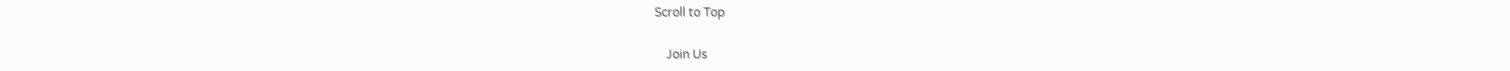Scroll to Top

    Join Us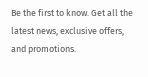Be the first to know. Get all the latest news, exclusive offers, and promotions.